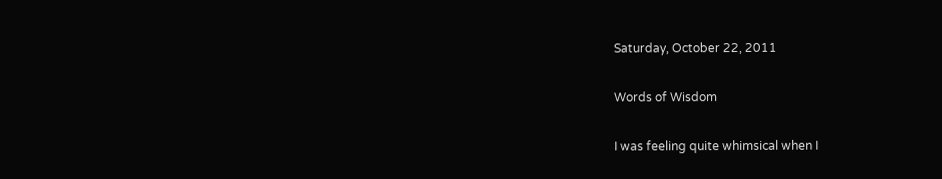Saturday, October 22, 2011

Words of Wisdom

I was feeling quite whimsical when I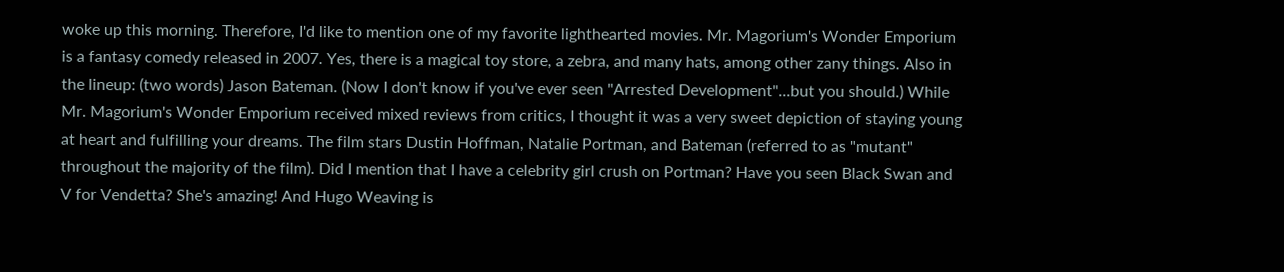woke up this morning. Therefore, I'd like to mention one of my favorite lighthearted movies. Mr. Magorium's Wonder Emporium is a fantasy comedy released in 2007. Yes, there is a magical toy store, a zebra, and many hats, among other zany things. Also in the lineup: (two words) Jason Bateman. (Now I don't know if you've ever seen "Arrested Development"...but you should.) While Mr. Magorium's Wonder Emporium received mixed reviews from critics, I thought it was a very sweet depiction of staying young at heart and fulfilling your dreams. The film stars Dustin Hoffman, Natalie Portman, and Bateman (referred to as "mutant" throughout the majority of the film). Did I mention that I have a celebrity girl crush on Portman? Have you seen Black Swan and V for Vendetta? She's amazing! And Hugo Weaving is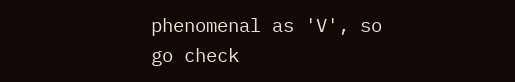phenomenal as 'V', so go check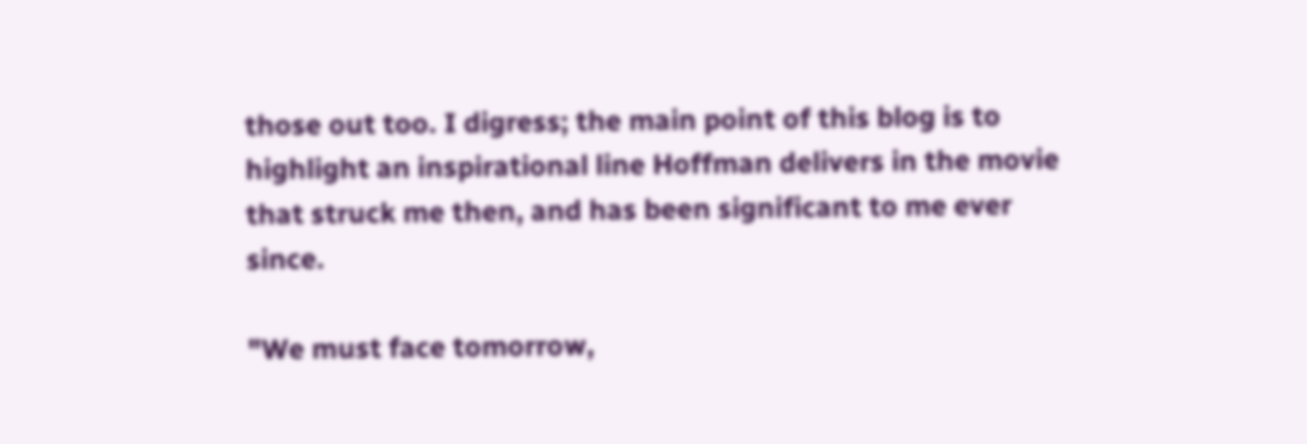those out too. I digress; the main point of this blog is to highlight an inspirational line Hoffman delivers in the movie that struck me then, and has been significant to me ever since.

"We must face tomorrow,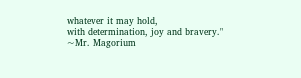whatever it may hold,
with determination, joy and bravery."
~Mr. Magorium